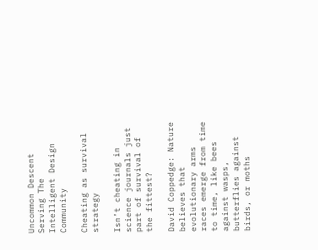Uncommon Descent Serving The Intelligent Design Community

Cheating as survival strategy

Isn’t cheating in science journals just part of survival of the fittest?

David Coppedge: Nature believes that evolutionary arms races emerge from time to time, like bees against wasps, butterflies against birds, or moths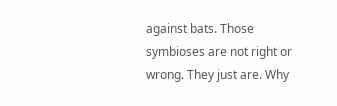against bats. Those symbioses are not right or wrong. They just are. Why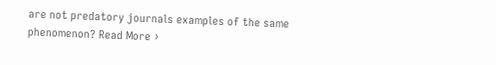are not predatory journals examples of the same phenomenon? Read More ›